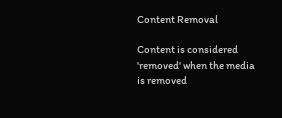Content Removal

Content is considered 'removed' when the media is removed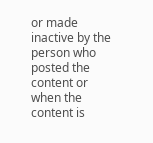or made inactive by the person who posted the content or when the content is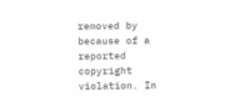removed by because of a reported copyright violation. In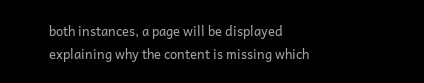both instances, a page will be displayed explaining why the content is missing which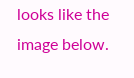looks like the image below.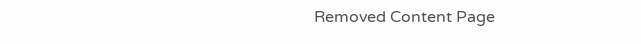Removed Content Page